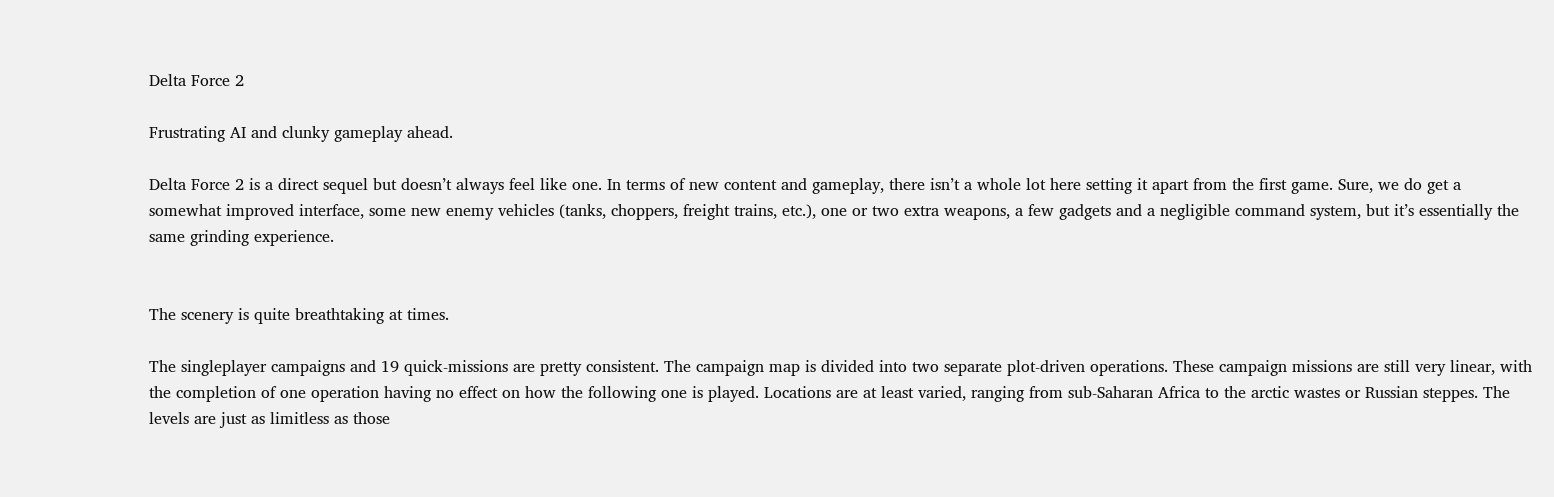Delta Force 2

Frustrating AI and clunky gameplay ahead.

Delta Force 2 is a direct sequel but doesn’t always feel like one. In terms of new content and gameplay, there isn’t a whole lot here setting it apart from the first game. Sure, we do get a somewhat improved interface, some new enemy vehicles (tanks, choppers, freight trains, etc.), one or two extra weapons, a few gadgets and a negligible command system, but it’s essentially the same grinding experience.


The scenery is quite breathtaking at times.

The singleplayer campaigns and 19 quick-missions are pretty consistent. The campaign map is divided into two separate plot-driven operations. These campaign missions are still very linear, with the completion of one operation having no effect on how the following one is played. Locations are at least varied, ranging from sub-Saharan Africa to the arctic wastes or Russian steppes. The levels are just as limitless as those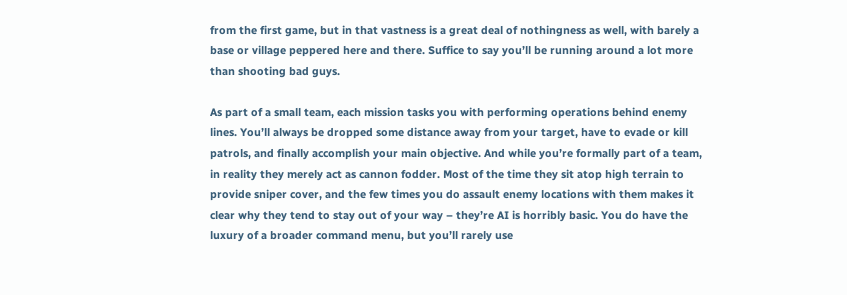from the first game, but in that vastness is a great deal of nothingness as well, with barely a base or village peppered here and there. Suffice to say you’ll be running around a lot more than shooting bad guys.

As part of a small team, each mission tasks you with performing operations behind enemy lines. You’ll always be dropped some distance away from your target, have to evade or kill patrols, and finally accomplish your main objective. And while you’re formally part of a team, in reality they merely act as cannon fodder. Most of the time they sit atop high terrain to provide sniper cover, and the few times you do assault enemy locations with them makes it clear why they tend to stay out of your way – they’re AI is horribly basic. You do have the luxury of a broader command menu, but you’ll rarely use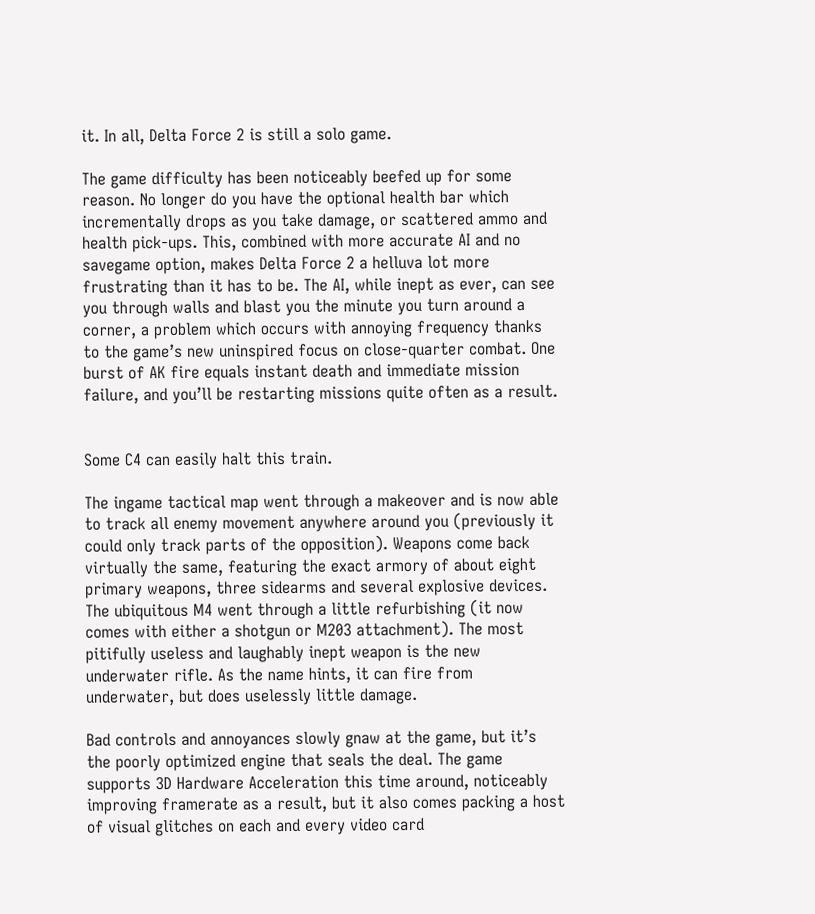it. In all, Delta Force 2 is still a solo game.

The game difficulty has been noticeably beefed up for some reason. No longer do you have the optional health bar which incrementally drops as you take damage, or scattered ammo and health pick-ups. This, combined with more accurate AI and no savegame option, makes Delta Force 2 a helluva lot more frustrating than it has to be. The AI, while inept as ever, can see you through walls and blast you the minute you turn around a corner, a problem which occurs with annoying frequency thanks to the game’s new uninspired focus on close-quarter combat. One burst of AK fire equals instant death and immediate mission failure, and you’ll be restarting missions quite often as a result.


Some C4 can easily halt this train.

The ingame tactical map went through a makeover and is now able to track all enemy movement anywhere around you (previously it could only track parts of the opposition). Weapons come back virtually the same, featuring the exact armory of about eight primary weapons, three sidearms and several explosive devices. The ubiquitous M4 went through a little refurbishing (it now comes with either a shotgun or M203 attachment). The most pitifully useless and laughably inept weapon is the new underwater rifle. As the name hints, it can fire from underwater, but does uselessly little damage.

Bad controls and annoyances slowly gnaw at the game, but it’s the poorly optimized engine that seals the deal. The game supports 3D Hardware Acceleration this time around, noticeably improving framerate as a result, but it also comes packing a host of visual glitches on each and every video card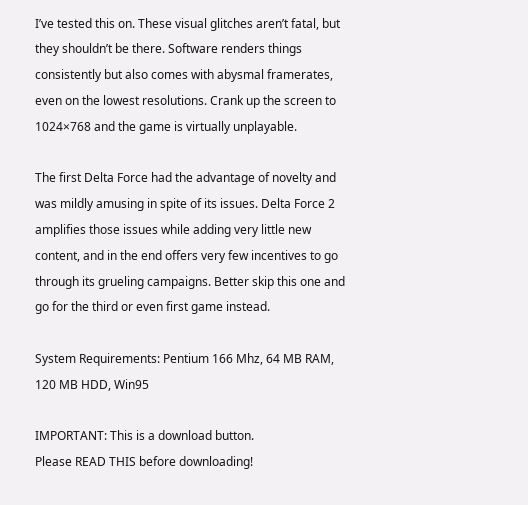I’ve tested this on. These visual glitches aren’t fatal, but they shouldn’t be there. Software renders things consistently but also comes with abysmal framerates, even on the lowest resolutions. Crank up the screen to 1024×768 and the game is virtually unplayable.

The first Delta Force had the advantage of novelty and was mildly amusing in spite of its issues. Delta Force 2 amplifies those issues while adding very little new content, and in the end offers very few incentives to go through its grueling campaigns. Better skip this one and go for the third or even first game instead.

System Requirements: Pentium 166 Mhz, 64 MB RAM, 120 MB HDD, Win95

IMPORTANT: This is a download button.
Please READ THIS before downloading!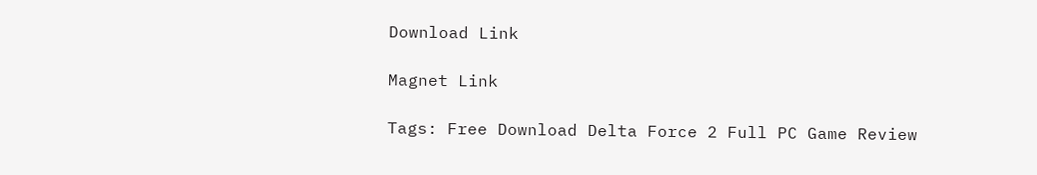Download Link

Magnet Link

Tags: Free Download Delta Force 2 Full PC Game Review